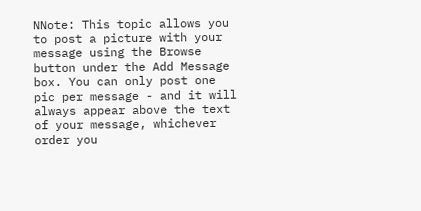NNote: This topic allows you to post a picture with your message using the Browse button under the Add Message box. You can only post one pic per message - and it will always appear above the text of your message, whichever order you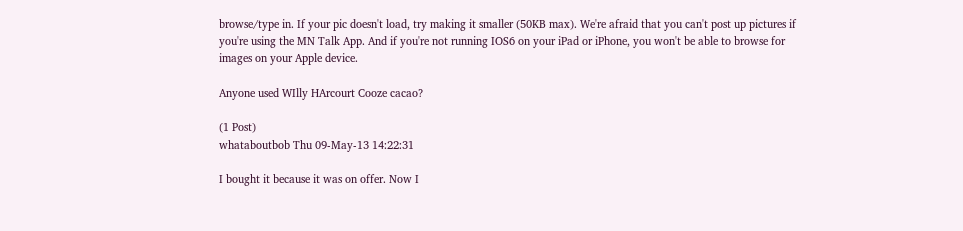browse/type in. If your pic doesn't load, try making it smaller (50KB max). We're afraid that you can't post up pictures if you're using the MN Talk App. And if you're not running IOS6 on your iPad or iPhone, you won't be able to browse for images on your Apple device.

Anyone used WIlly HArcourt Cooze cacao?

(1 Post)
whataboutbob Thu 09-May-13 14:22:31

I bought it because it was on offer. Now I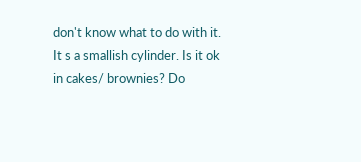don't know what to do with it. It s a smallish cylinder. Is it ok in cakes/ brownies? Do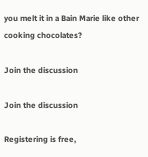you melt it in a Bain Marie like other cooking chocolates?

Join the discussion

Join the discussion

Registering is free,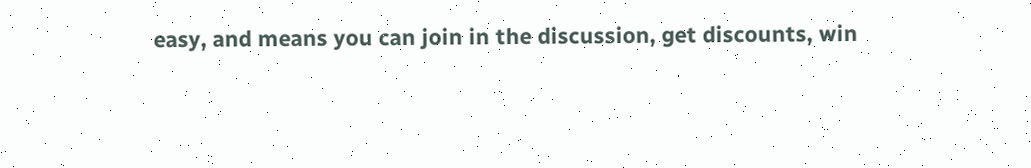easy, and means you can join in the discussion, get discounts, win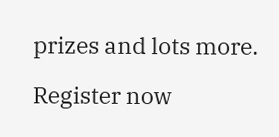prizes and lots more.

Register now